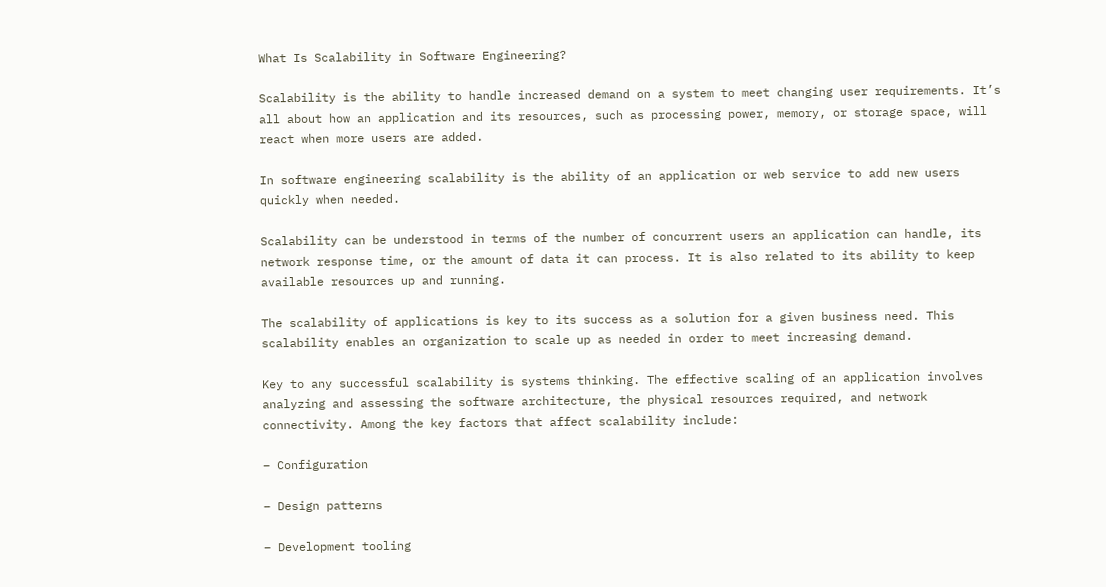What Is Scalability in Software Engineering?

Scalability is the ability to handle increased demand on a system to meet changing user requirements. It’s all about how an application and its resources, such as processing power, memory, or storage space, will react when more users are added.

In software engineering scalability is the ability of an application or web service to add new users quickly when needed.

Scalability can be understood in terms of the number of concurrent users an application can handle, its network response time, or the amount of data it can process. It is also related to its ability to keep available resources up and running.

The scalability of applications is key to its success as a solution for a given business need. This scalability enables an organization to scale up as needed in order to meet increasing demand.

Key to any successful scalability is systems thinking. The effective scaling of an application involves analyzing and assessing the software architecture, the physical resources required, and network connectivity. Among the key factors that affect scalability include:

– Configuration

– Design patterns

– Development tooling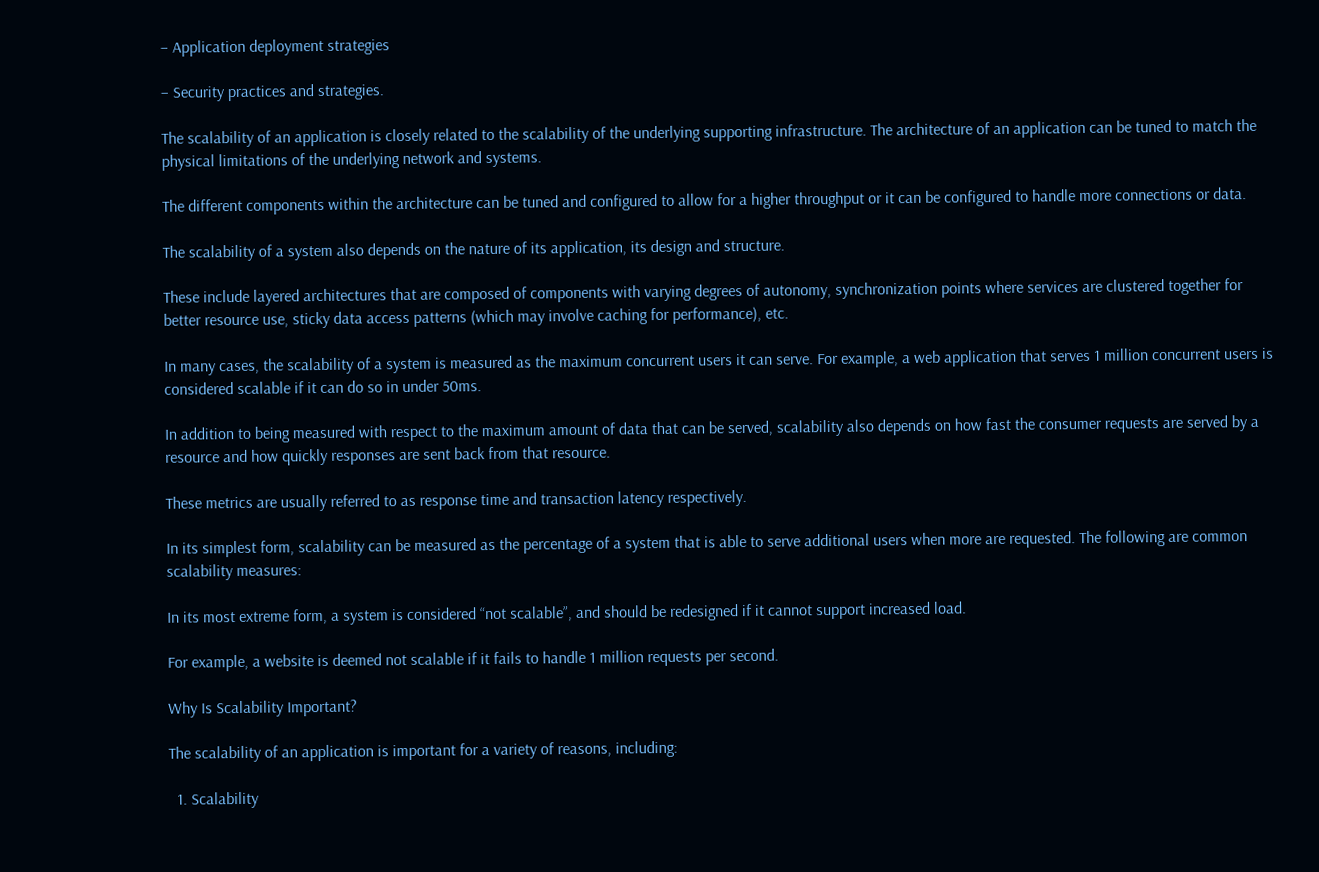– Application deployment strategies

– Security practices and strategies.

The scalability of an application is closely related to the scalability of the underlying supporting infrastructure. The architecture of an application can be tuned to match the physical limitations of the underlying network and systems.

The different components within the architecture can be tuned and configured to allow for a higher throughput or it can be configured to handle more connections or data.

The scalability of a system also depends on the nature of its application, its design and structure.

These include layered architectures that are composed of components with varying degrees of autonomy, synchronization points where services are clustered together for better resource use, sticky data access patterns (which may involve caching for performance), etc.

In many cases, the scalability of a system is measured as the maximum concurrent users it can serve. For example, a web application that serves 1 million concurrent users is considered scalable if it can do so in under 50ms.

In addition to being measured with respect to the maximum amount of data that can be served, scalability also depends on how fast the consumer requests are served by a resource and how quickly responses are sent back from that resource.

These metrics are usually referred to as response time and transaction latency respectively.

In its simplest form, scalability can be measured as the percentage of a system that is able to serve additional users when more are requested. The following are common scalability measures:

In its most extreme form, a system is considered “not scalable”, and should be redesigned if it cannot support increased load.

For example, a website is deemed not scalable if it fails to handle 1 million requests per second.

Why Is Scalability Important?

The scalability of an application is important for a variety of reasons, including:

  1. Scalability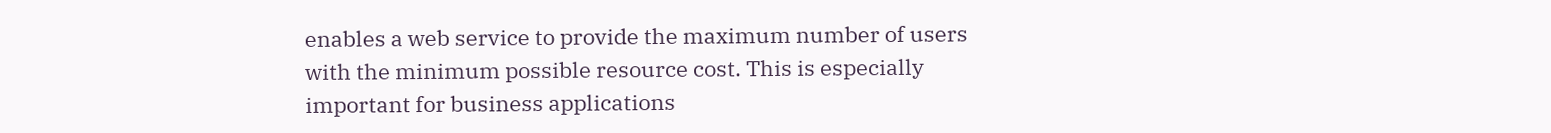enables a web service to provide the maximum number of users with the minimum possible resource cost. This is especially important for business applications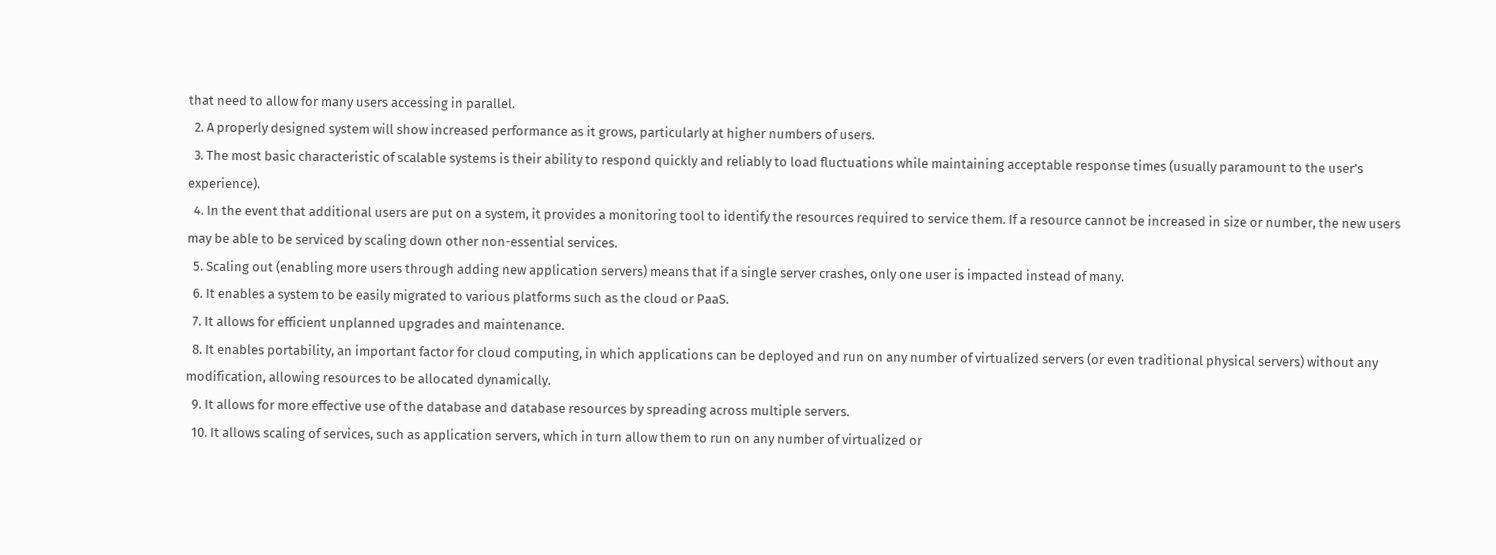that need to allow for many users accessing in parallel.
  2. A properly designed system will show increased performance as it grows, particularly at higher numbers of users.
  3. The most basic characteristic of scalable systems is their ability to respond quickly and reliably to load fluctuations while maintaining acceptable response times (usually paramount to the user’s experience).
  4. In the event that additional users are put on a system, it provides a monitoring tool to identify the resources required to service them. If a resource cannot be increased in size or number, the new users may be able to be serviced by scaling down other non-essential services.
  5. Scaling out (enabling more users through adding new application servers) means that if a single server crashes, only one user is impacted instead of many.
  6. It enables a system to be easily migrated to various platforms such as the cloud or PaaS.
  7. It allows for efficient unplanned upgrades and maintenance.
  8. It enables portability, an important factor for cloud computing, in which applications can be deployed and run on any number of virtualized servers (or even traditional physical servers) without any modification, allowing resources to be allocated dynamically.
  9. It allows for more effective use of the database and database resources by spreading across multiple servers.
  10. It allows scaling of services, such as application servers, which in turn allow them to run on any number of virtualized or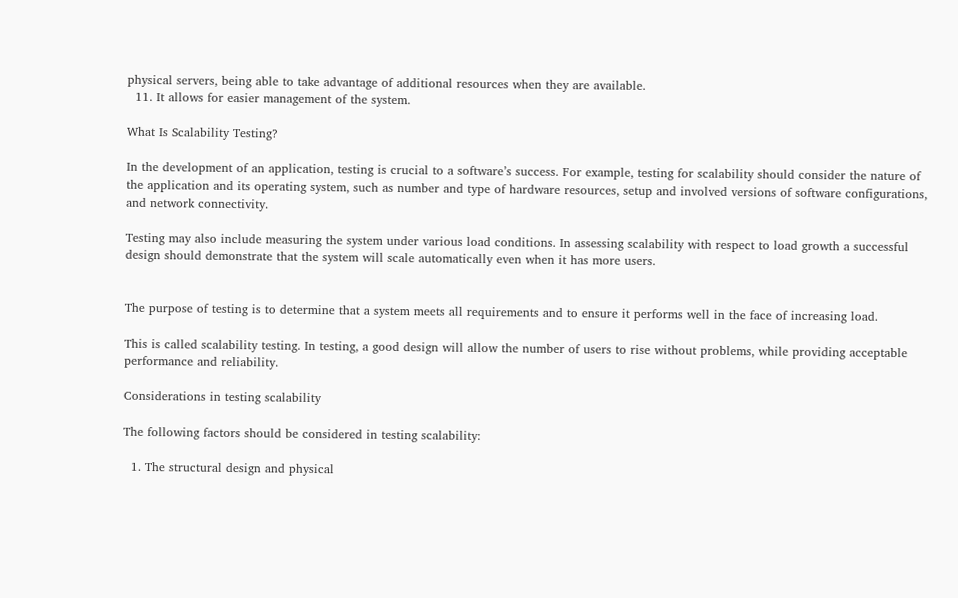physical servers, being able to take advantage of additional resources when they are available.
  11. It allows for easier management of the system.

What Is Scalability Testing?

In the development of an application, testing is crucial to a software’s success. For example, testing for scalability should consider the nature of the application and its operating system, such as number and type of hardware resources, setup and involved versions of software configurations, and network connectivity.

Testing may also include measuring the system under various load conditions. In assessing scalability with respect to load growth a successful design should demonstrate that the system will scale automatically even when it has more users.


The purpose of testing is to determine that a system meets all requirements and to ensure it performs well in the face of increasing load.

This is called scalability testing. In testing, a good design will allow the number of users to rise without problems, while providing acceptable performance and reliability.

Considerations in testing scalability

The following factors should be considered in testing scalability:

  1. The structural design and physical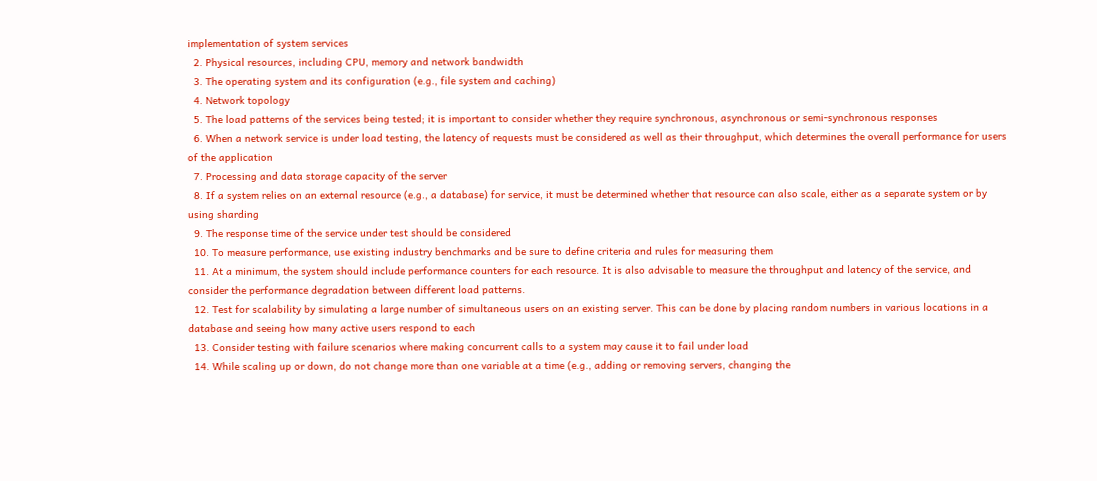implementation of system services
  2. Physical resources, including CPU, memory and network bandwidth
  3. The operating system and its configuration (e.g., file system and caching)
  4. Network topology
  5. The load patterns of the services being tested; it is important to consider whether they require synchronous, asynchronous or semi-synchronous responses
  6. When a network service is under load testing, the latency of requests must be considered as well as their throughput, which determines the overall performance for users of the application
  7. Processing and data storage capacity of the server
  8. If a system relies on an external resource (e.g., a database) for service, it must be determined whether that resource can also scale, either as a separate system or by using sharding
  9. The response time of the service under test should be considered
  10. To measure performance, use existing industry benchmarks and be sure to define criteria and rules for measuring them
  11. At a minimum, the system should include performance counters for each resource. It is also advisable to measure the throughput and latency of the service, and consider the performance degradation between different load patterns.
  12. Test for scalability by simulating a large number of simultaneous users on an existing server. This can be done by placing random numbers in various locations in a database and seeing how many active users respond to each
  13. Consider testing with failure scenarios where making concurrent calls to a system may cause it to fail under load
  14. While scaling up or down, do not change more than one variable at a time (e.g., adding or removing servers, changing the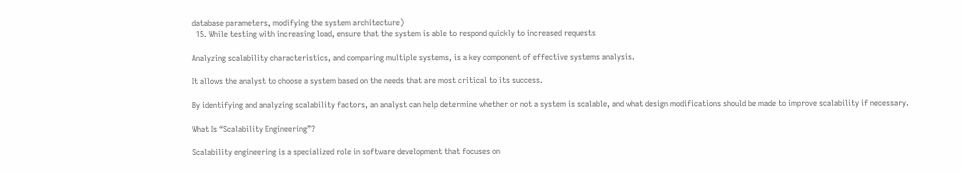database parameters, modifying the system architecture)
  15. While testing with increasing load, ensure that the system is able to respond quickly to increased requests

Analyzing scalability characteristics, and comparing multiple systems, is a key component of effective systems analysis.

It allows the analyst to choose a system based on the needs that are most critical to its success.

By identifying and analyzing scalability factors, an analyst can help determine whether or not a system is scalable, and what design modifications should be made to improve scalability if necessary.

What Is “Scalability Engineering”?

Scalability engineering is a specialized role in software development that focuses on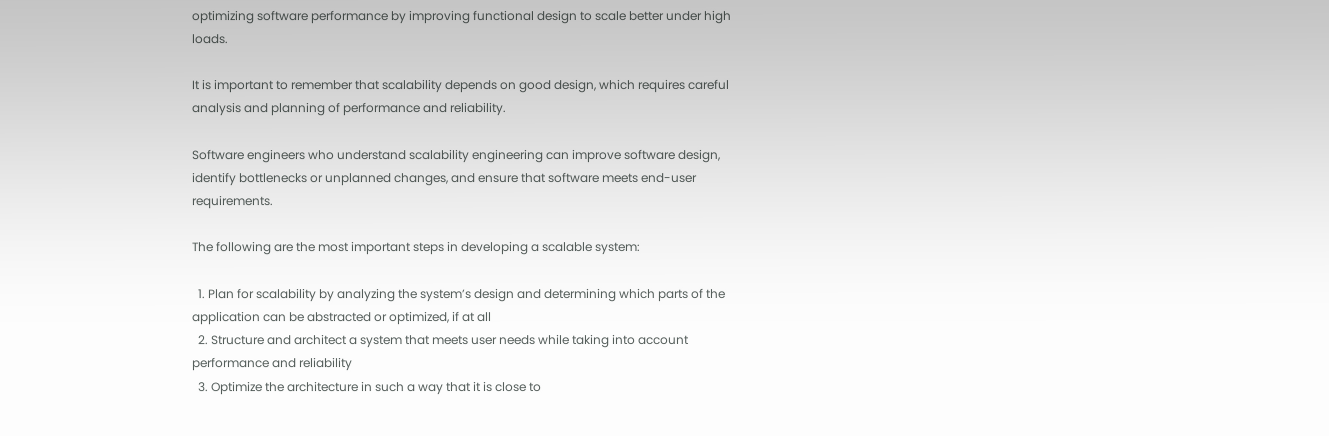optimizing software performance by improving functional design to scale better under high loads.

It is important to remember that scalability depends on good design, which requires careful analysis and planning of performance and reliability.

Software engineers who understand scalability engineering can improve software design, identify bottlenecks or unplanned changes, and ensure that software meets end-user requirements.

The following are the most important steps in developing a scalable system:

  1. Plan for scalability by analyzing the system’s design and determining which parts of the application can be abstracted or optimized, if at all
  2. Structure and architect a system that meets user needs while taking into account performance and reliability
  3. Optimize the architecture in such a way that it is close to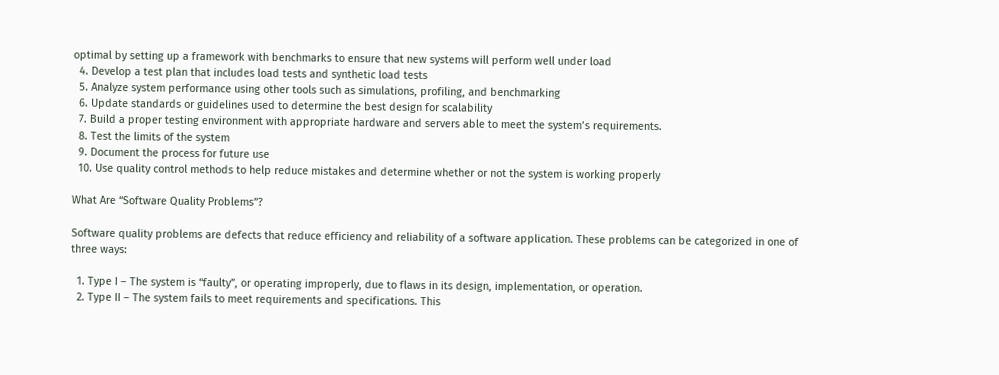optimal by setting up a framework with benchmarks to ensure that new systems will perform well under load
  4. Develop a test plan that includes load tests and synthetic load tests
  5. Analyze system performance using other tools such as simulations, profiling, and benchmarking
  6. Update standards or guidelines used to determine the best design for scalability
  7. Build a proper testing environment with appropriate hardware and servers able to meet the system’s requirements.
  8. Test the limits of the system
  9. Document the process for future use
  10. Use quality control methods to help reduce mistakes and determine whether or not the system is working properly

What Are “Software Quality Problems”?

Software quality problems are defects that reduce efficiency and reliability of a software application. These problems can be categorized in one of three ways:

  1. Type I – The system is “faulty”, or operating improperly, due to flaws in its design, implementation, or operation.
  2. Type II – The system fails to meet requirements and specifications. This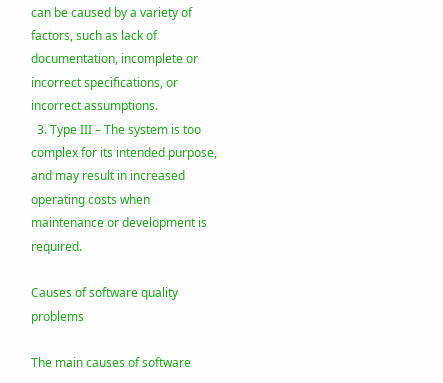can be caused by a variety of factors, such as lack of documentation, incomplete or incorrect specifications, or incorrect assumptions.
  3. Type III – The system is too complex for its intended purpose, and may result in increased operating costs when maintenance or development is required.

Causes of software quality problems

The main causes of software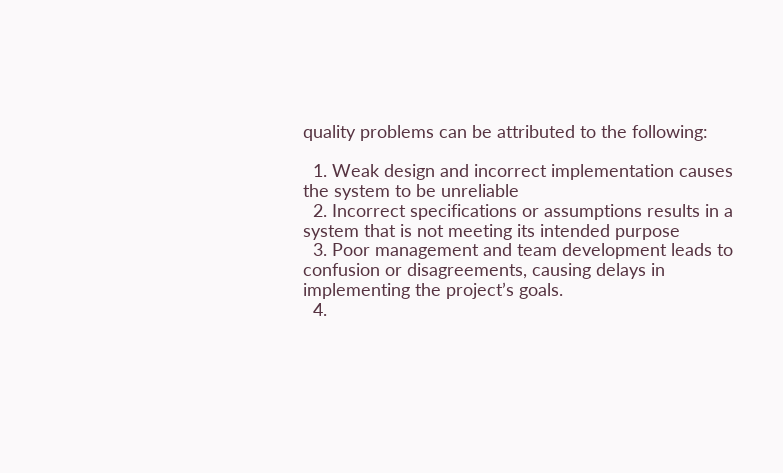quality problems can be attributed to the following:

  1. Weak design and incorrect implementation causes the system to be unreliable
  2. Incorrect specifications or assumptions results in a system that is not meeting its intended purpose
  3. Poor management and team development leads to confusion or disagreements, causing delays in implementing the project’s goals.
  4.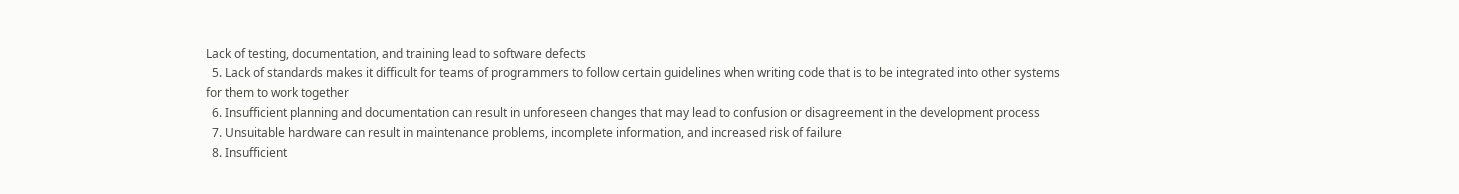Lack of testing, documentation, and training lead to software defects
  5. Lack of standards makes it difficult for teams of programmers to follow certain guidelines when writing code that is to be integrated into other systems for them to work together
  6. Insufficient planning and documentation can result in unforeseen changes that may lead to confusion or disagreement in the development process
  7. Unsuitable hardware can result in maintenance problems, incomplete information, and increased risk of failure
  8. Insufficient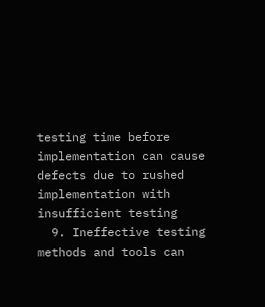testing time before implementation can cause defects due to rushed implementation with insufficient testing
  9. Ineffective testing methods and tools can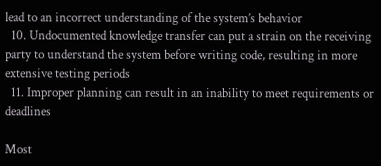lead to an incorrect understanding of the system’s behavior
  10. Undocumented knowledge transfer can put a strain on the receiving party to understand the system before writing code, resulting in more extensive testing periods
  11. Improper planning can result in an inability to meet requirements or deadlines

Most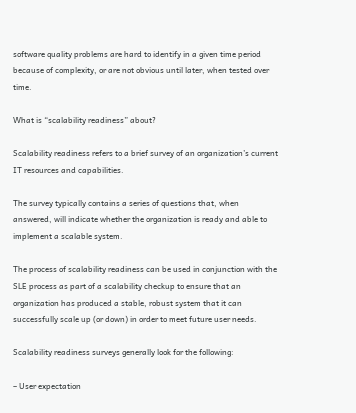software quality problems are hard to identify in a given time period because of complexity, or are not obvious until later, when tested over time.

What is “scalability readiness” about?

Scalability readiness refers to a brief survey of an organization’s current IT resources and capabilities.

The survey typically contains a series of questions that, when answered, will indicate whether the organization is ready and able to implement a scalable system.

The process of scalability readiness can be used in conjunction with the SLE process as part of a scalability checkup to ensure that an organization has produced a stable, robust system that it can successfully scale up (or down) in order to meet future user needs.

Scalability readiness surveys generally look for the following:

– User expectation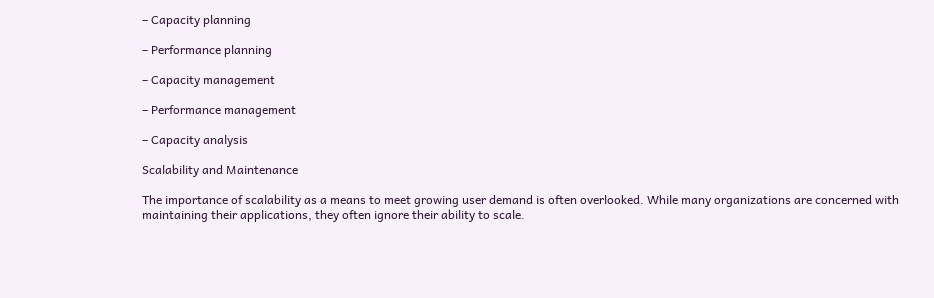– Capacity planning

– Performance planning

– Capacity management

– Performance management

– Capacity analysis

Scalability and Maintenance

The importance of scalability as a means to meet growing user demand is often overlooked. While many organizations are concerned with maintaining their applications, they often ignore their ability to scale.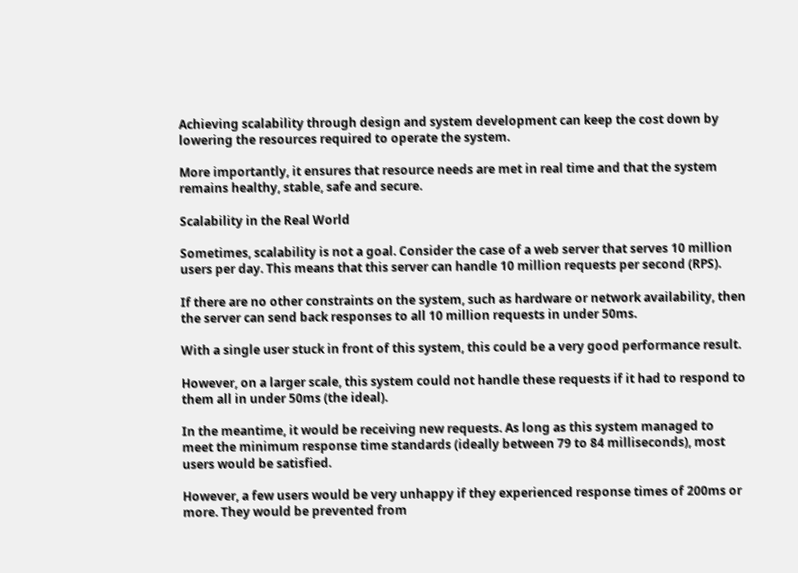Achieving scalability through design and system development can keep the cost down by lowering the resources required to operate the system.

More importantly, it ensures that resource needs are met in real time and that the system remains healthy, stable, safe and secure.

Scalability in the Real World

Sometimes, scalability is not a goal. Consider the case of a web server that serves 10 million users per day. This means that this server can handle 10 million requests per second (RPS).

If there are no other constraints on the system, such as hardware or network availability, then the server can send back responses to all 10 million requests in under 50ms.

With a single user stuck in front of this system, this could be a very good performance result.

However, on a larger scale, this system could not handle these requests if it had to respond to them all in under 50ms (the ideal).

In the meantime, it would be receiving new requests. As long as this system managed to meet the minimum response time standards (ideally between 79 to 84 milliseconds), most users would be satisfied.

However, a few users would be very unhappy if they experienced response times of 200ms or more. They would be prevented from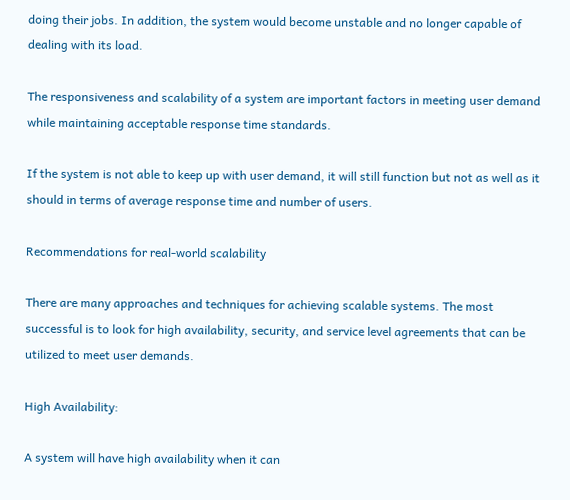doing their jobs. In addition, the system would become unstable and no longer capable of dealing with its load.

The responsiveness and scalability of a system are important factors in meeting user demand while maintaining acceptable response time standards.

If the system is not able to keep up with user demand, it will still function but not as well as it should in terms of average response time and number of users.

Recommendations for real-world scalability

There are many approaches and techniques for achieving scalable systems. The most successful is to look for high availability, security, and service level agreements that can be utilized to meet user demands.

High Availability:

A system will have high availability when it can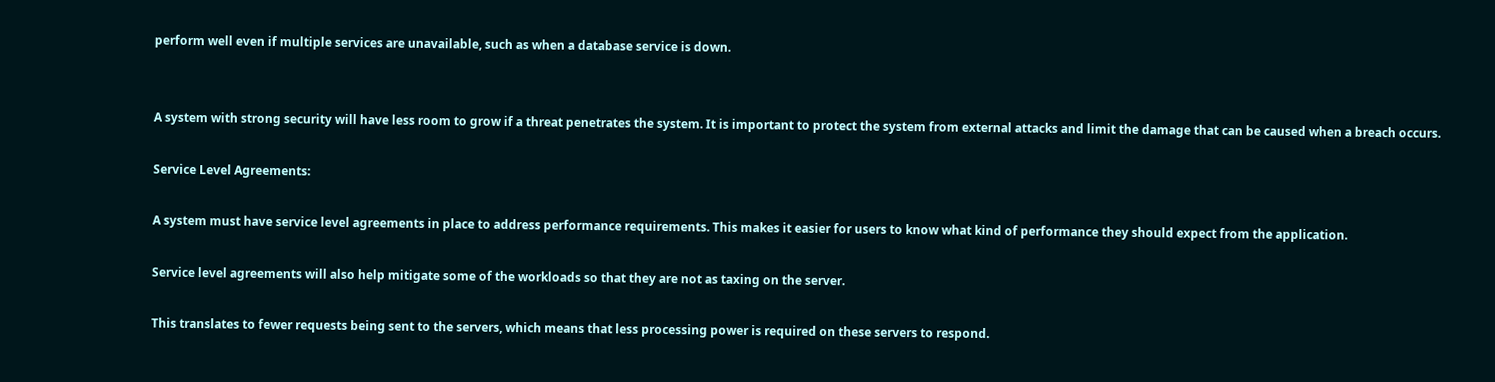perform well even if multiple services are unavailable, such as when a database service is down.


A system with strong security will have less room to grow if a threat penetrates the system. It is important to protect the system from external attacks and limit the damage that can be caused when a breach occurs.

Service Level Agreements:

A system must have service level agreements in place to address performance requirements. This makes it easier for users to know what kind of performance they should expect from the application.

Service level agreements will also help mitigate some of the workloads so that they are not as taxing on the server.

This translates to fewer requests being sent to the servers, which means that less processing power is required on these servers to respond.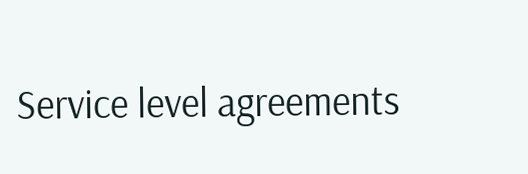Service level agreements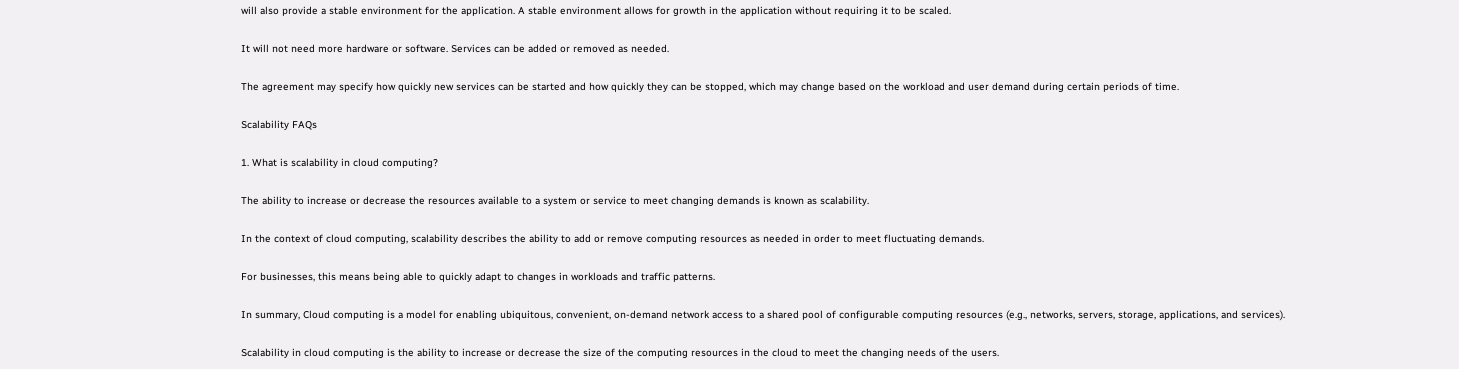will also provide a stable environment for the application. A stable environment allows for growth in the application without requiring it to be scaled.

It will not need more hardware or software. Services can be added or removed as needed.

The agreement may specify how quickly new services can be started and how quickly they can be stopped, which may change based on the workload and user demand during certain periods of time.

Scalability FAQs

1. What is scalability in cloud computing?

The ability to increase or decrease the resources available to a system or service to meet changing demands is known as scalability.

In the context of cloud computing, scalability describes the ability to add or remove computing resources as needed in order to meet fluctuating demands.

For businesses, this means being able to quickly adapt to changes in workloads and traffic patterns.

In summary, Cloud computing is a model for enabling ubiquitous, convenient, on-demand network access to a shared pool of configurable computing resources (e.g., networks, servers, storage, applications, and services).

Scalability in cloud computing is the ability to increase or decrease the size of the computing resources in the cloud to meet the changing needs of the users.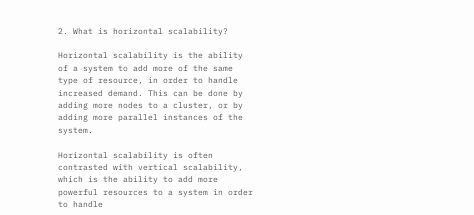2. What is horizontal scalability?

Horizontal scalability is the ability of a system to add more of the same type of resource, in order to handle increased demand. This can be done by adding more nodes to a cluster, or by adding more parallel instances of the system.

Horizontal scalability is often contrasted with vertical scalability, which is the ability to add more powerful resources to a system in order to handle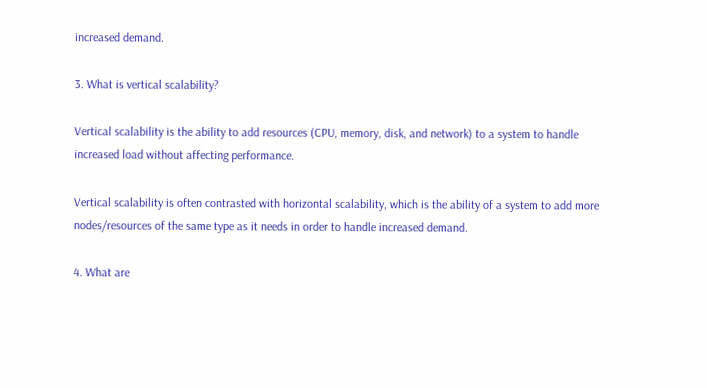increased demand.

3. What is vertical scalability?

Vertical scalability is the ability to add resources (CPU, memory, disk, and network) to a system to handle increased load without affecting performance.

Vertical scalability is often contrasted with horizontal scalability, which is the ability of a system to add more nodes/resources of the same type as it needs in order to handle increased demand.

4. What are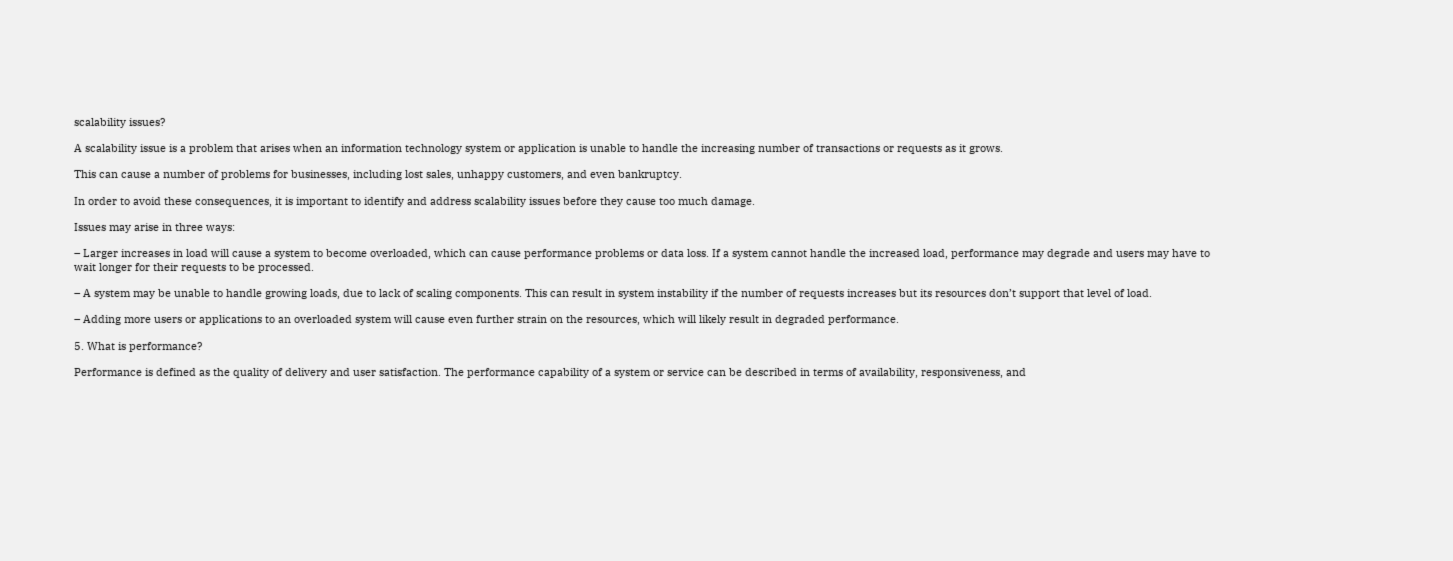scalability issues?

A scalability issue is a problem that arises when an information technology system or application is unable to handle the increasing number of transactions or requests as it grows.

This can cause a number of problems for businesses, including lost sales, unhappy customers, and even bankruptcy.

In order to avoid these consequences, it is important to identify and address scalability issues before they cause too much damage.

Issues may arise in three ways:

– Larger increases in load will cause a system to become overloaded, which can cause performance problems or data loss. If a system cannot handle the increased load, performance may degrade and users may have to wait longer for their requests to be processed.

– A system may be unable to handle growing loads, due to lack of scaling components. This can result in system instability if the number of requests increases but its resources don’t support that level of load.

– Adding more users or applications to an overloaded system will cause even further strain on the resources, which will likely result in degraded performance.

5. What is performance?

Performance is defined as the quality of delivery and user satisfaction. The performance capability of a system or service can be described in terms of availability, responsiveness, and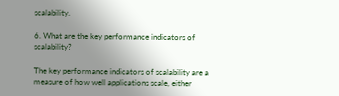scalability.

6. What are the key performance indicators of scalability?

The key performance indicators of scalability are a measure of how well applications scale, either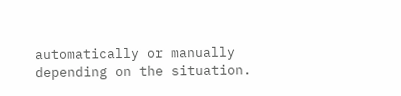automatically or manually depending on the situation.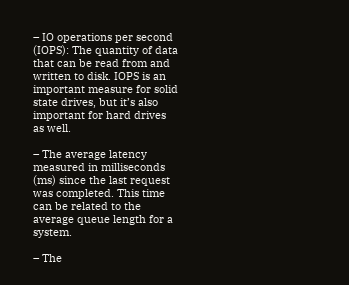– IO operations per second (IOPS): The quantity of data that can be read from and written to disk. IOPS is an important measure for solid state drives, but it’s also important for hard drives as well.

– The average latency measured in milliseconds (ms) since the last request was completed. This time can be related to the average queue length for a system.

– The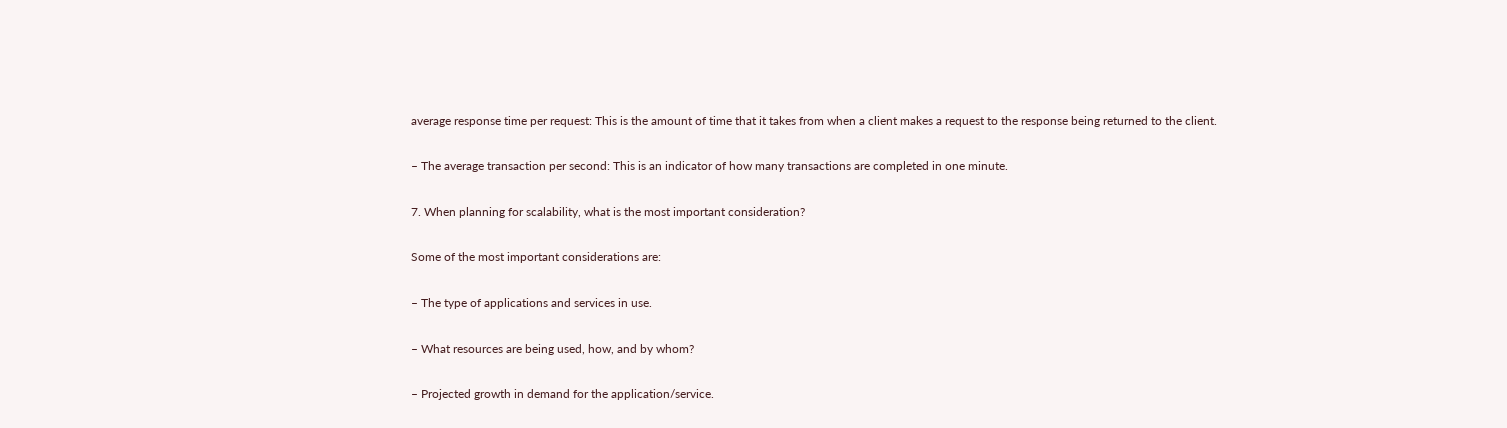average response time per request: This is the amount of time that it takes from when a client makes a request to the response being returned to the client.

– The average transaction per second: This is an indicator of how many transactions are completed in one minute.

7. When planning for scalability, what is the most important consideration?

Some of the most important considerations are:

– The type of applications and services in use.

– What resources are being used, how, and by whom?

– Projected growth in demand for the application/service.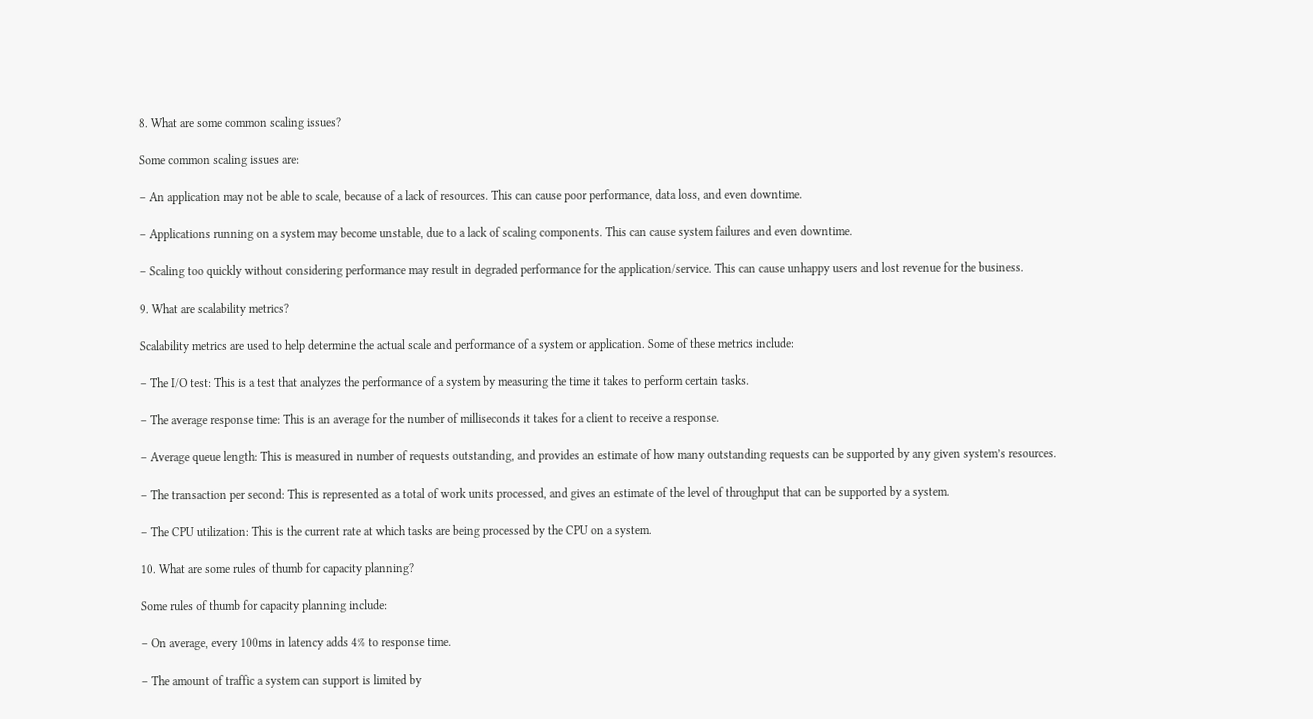8. What are some common scaling issues?

Some common scaling issues are:

– An application may not be able to scale, because of a lack of resources. This can cause poor performance, data loss, and even downtime.

– Applications running on a system may become unstable, due to a lack of scaling components. This can cause system failures and even downtime.

– Scaling too quickly without considering performance may result in degraded performance for the application/service. This can cause unhappy users and lost revenue for the business.

9. What are scalability metrics?

Scalability metrics are used to help determine the actual scale and performance of a system or application. Some of these metrics include:

– The I/O test: This is a test that analyzes the performance of a system by measuring the time it takes to perform certain tasks.

– The average response time: This is an average for the number of milliseconds it takes for a client to receive a response.

– Average queue length: This is measured in number of requests outstanding, and provides an estimate of how many outstanding requests can be supported by any given system’s resources.

– The transaction per second: This is represented as a total of work units processed, and gives an estimate of the level of throughput that can be supported by a system.

– The CPU utilization: This is the current rate at which tasks are being processed by the CPU on a system.

10. What are some rules of thumb for capacity planning?

Some rules of thumb for capacity planning include:

– On average, every 100ms in latency adds 4% to response time.

– The amount of traffic a system can support is limited by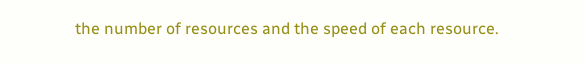the number of resources and the speed of each resource.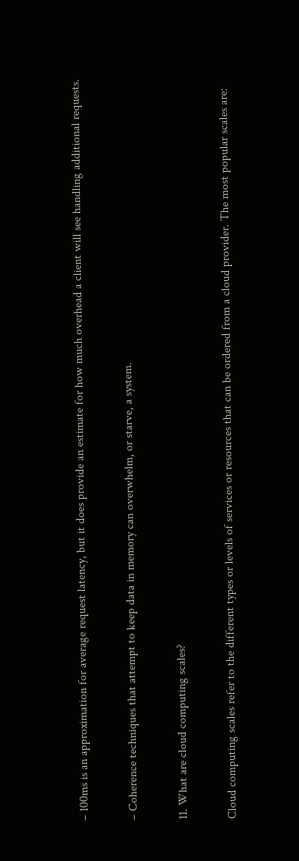– 100ms is an approximation for average request latency, but it does provide an estimate for how much overhead a client will see handling additional requests.

– Coherence techniques that attempt to keep data in memory can overwhelm, or starve, a system.

11. What are cloud computing scales?

Cloud computing scales refer to the different types or levels of services or resources that can be ordered from a cloud provider. The most popular scales are: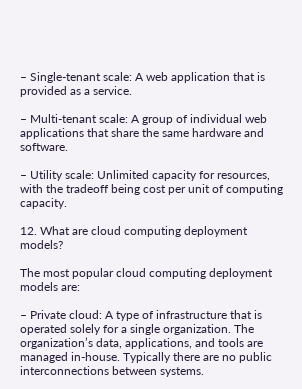– Single-tenant scale: A web application that is provided as a service.

– Multi-tenant scale: A group of individual web applications that share the same hardware and software.

– Utility scale: Unlimited capacity for resources, with the tradeoff being cost per unit of computing capacity.

12. What are cloud computing deployment models?

The most popular cloud computing deployment models are:

– Private cloud: A type of infrastructure that is operated solely for a single organization. The organization’s data, applications, and tools are managed in-house. Typically there are no public interconnections between systems.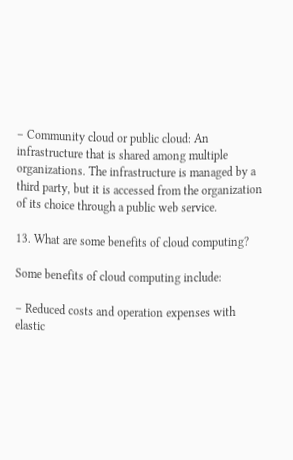– Community cloud or public cloud: An infrastructure that is shared among multiple organizations. The infrastructure is managed by a third party, but it is accessed from the organization of its choice through a public web service.

13. What are some benefits of cloud computing?

Some benefits of cloud computing include:

– Reduced costs and operation expenses with elastic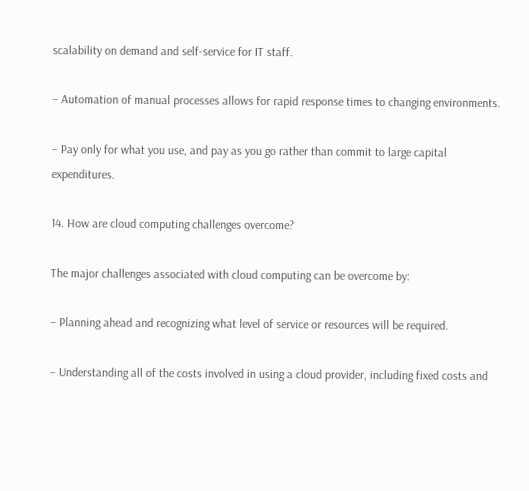scalability on demand and self-service for IT staff.

– Automation of manual processes allows for rapid response times to changing environments.

– Pay only for what you use, and pay as you go rather than commit to large capital expenditures.

14. How are cloud computing challenges overcome?

The major challenges associated with cloud computing can be overcome by:

– Planning ahead and recognizing what level of service or resources will be required.

– Understanding all of the costs involved in using a cloud provider, including fixed costs and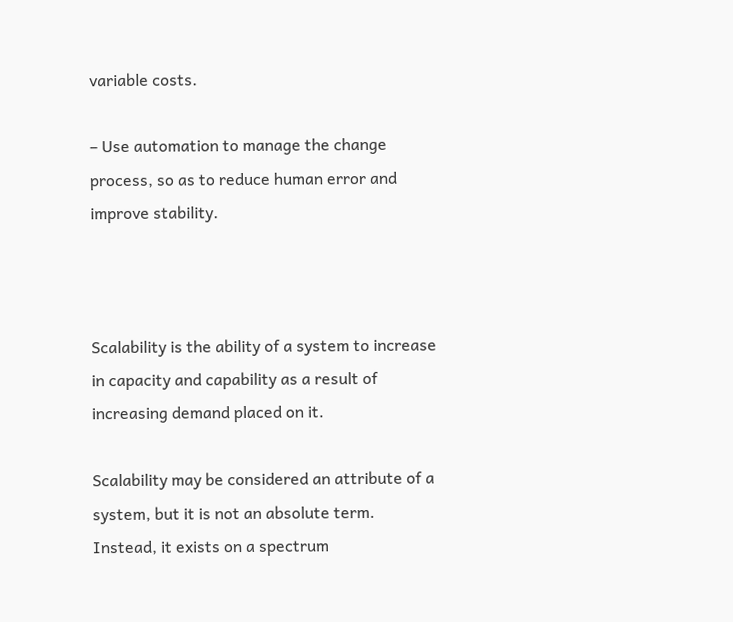variable costs.

– Use automation to manage the change process, so as to reduce human error and improve stability.



Scalability is the ability of a system to increase in capacity and capability as a result of increasing demand placed on it.

Scalability may be considered an attribute of a system, but it is not an absolute term. Instead, it exists on a spectrum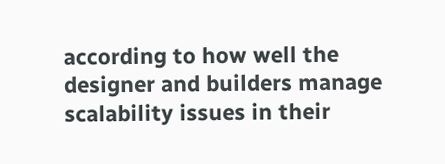according to how well the designer and builders manage scalability issues in their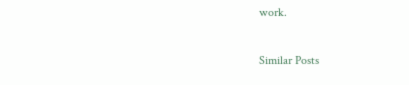work.

Similar Posts